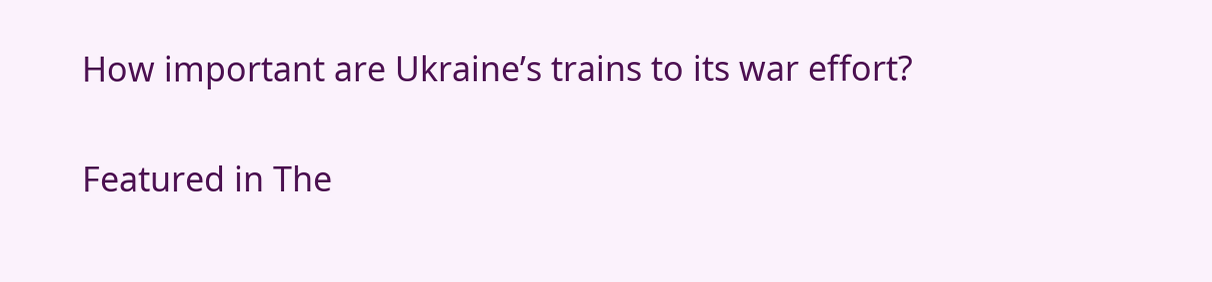How important are Ukraine’s trains to its war effort?

Featured in The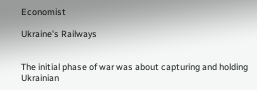Economist

Ukraine's Railways


The initial phase of war was about capturing and holding Ukrainian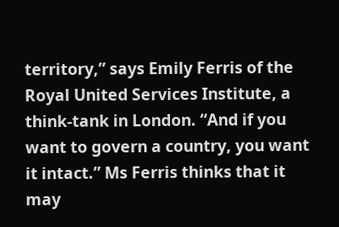territory,” says Emily Ferris of the Royal United Services Institute, a think-tank in London. “And if you want to govern a country, you want it intact.” Ms Ferris thinks that it may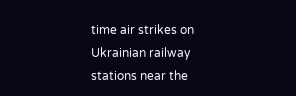time air strikes on Ukrainian railway stations near the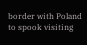border with Poland to spook visiting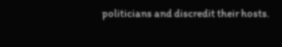politicians and discredit their hosts.